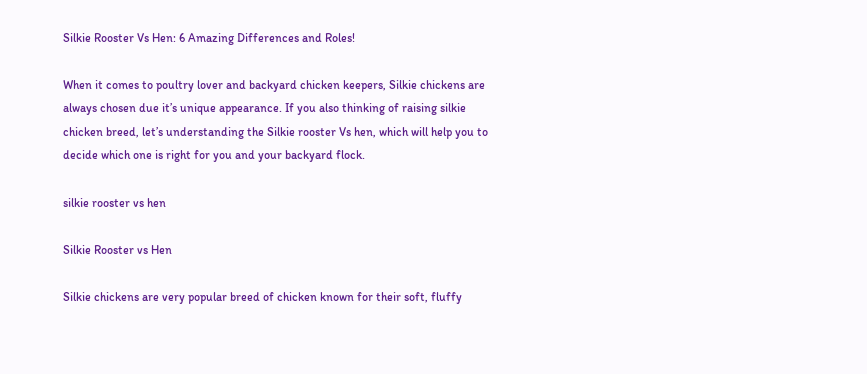Silkie Rooster Vs Hen: 6 Amazing Differences and Roles!

When it comes to poultry lover and backyard chicken keepers, Silkie chickens are always chosen due it’s unique appearance. If you also thinking of raising silkie chicken breed, let’s understanding the Silkie rooster Vs hen, which will help you to decide which one is right for you and your backyard flock.

silkie rooster vs hen

Silkie Rooster vs Hen

Silkie chickens are very popular breed of chicken known for their soft, fluffy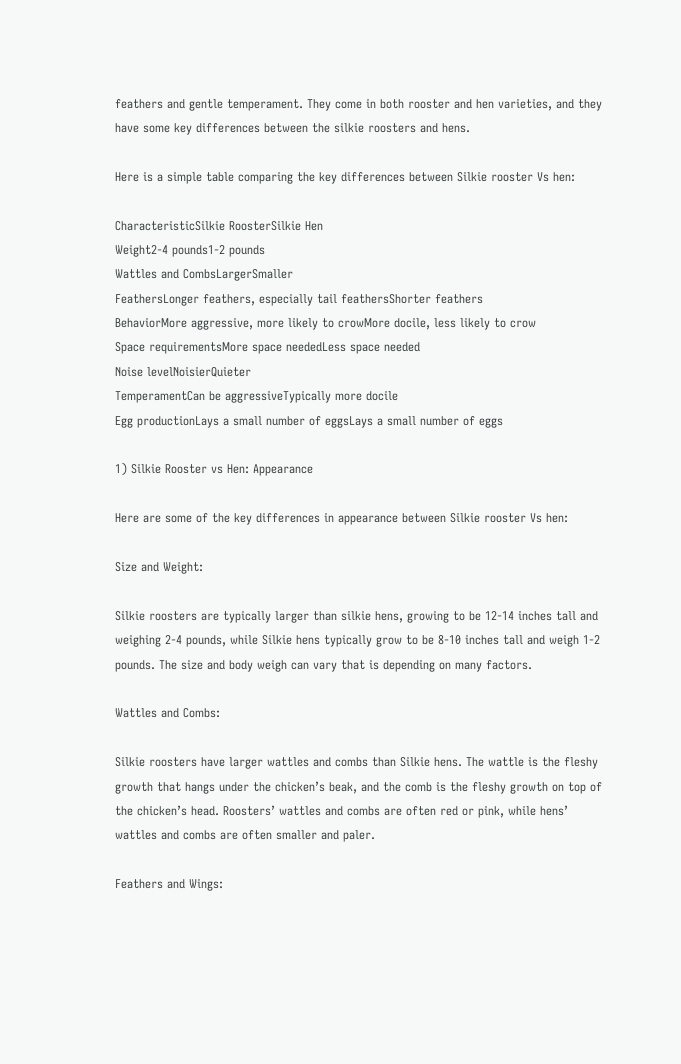feathers and gentle temperament. They come in both rooster and hen varieties, and they have some key differences between the silkie roosters and hens.

Here is a simple table comparing the key differences between Silkie rooster Vs hen:

CharacteristicSilkie RoosterSilkie Hen
Weight2-4 pounds1-2 pounds
Wattles and CombsLargerSmaller
FeathersLonger feathers, especially tail feathersShorter feathers
BehaviorMore aggressive, more likely to crowMore docile, less likely to crow
Space requirementsMore space neededLess space needed
Noise levelNoisierQuieter
TemperamentCan be aggressiveTypically more docile
Egg productionLays a small number of eggsLays a small number of eggs

1) Silkie Rooster vs Hen: Appearance

Here are some of the key differences in appearance between Silkie rooster Vs hen:

Size and Weight:

Silkie roosters are typically larger than silkie hens, growing to be 12-14 inches tall and weighing 2-4 pounds, while Silkie hens typically grow to be 8-10 inches tall and weigh 1-2 pounds. The size and body weigh can vary that is depending on many factors.

Wattles and Combs:

Silkie roosters have larger wattles and combs than Silkie hens. The wattle is the fleshy growth that hangs under the chicken’s beak, and the comb is the fleshy growth on top of the chicken’s head. Roosters’ wattles and combs are often red or pink, while hens’ wattles and combs are often smaller and paler.

Feathers and Wings: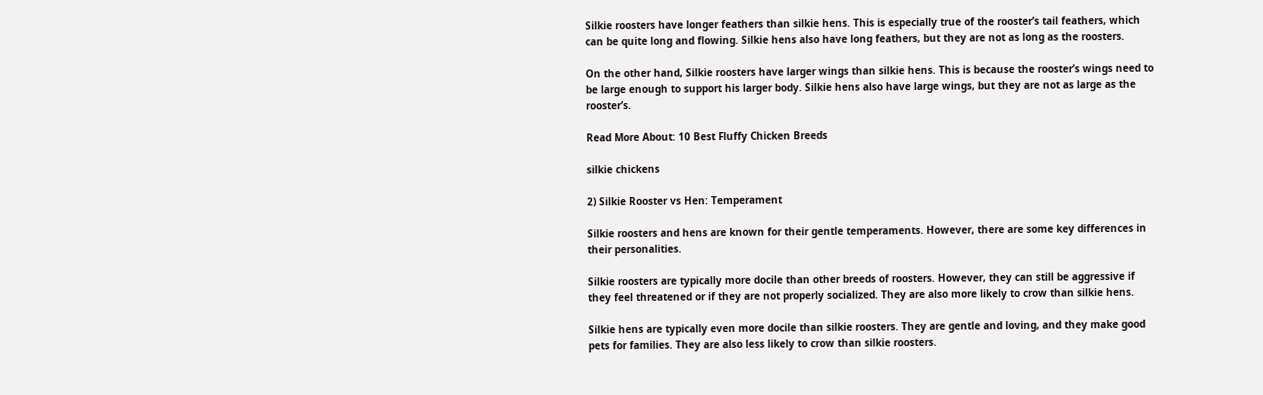Silkie roosters have longer feathers than silkie hens. This is especially true of the rooster’s tail feathers, which can be quite long and flowing. Silkie hens also have long feathers, but they are not as long as the roosters.

On the other hand, Silkie roosters have larger wings than silkie hens. This is because the rooster’s wings need to be large enough to support his larger body. Silkie hens also have large wings, but they are not as large as the rooster’s.

Read More About: 10 Best Fluffy Chicken Breeds

silkie chickens

2) Silkie Rooster vs Hen: Temperament

Silkie roosters and hens are known for their gentle temperaments. However, there are some key differences in their personalities.

Silkie roosters are typically more docile than other breeds of roosters. However, they can still be aggressive if they feel threatened or if they are not properly socialized. They are also more likely to crow than silkie hens.

Silkie hens are typically even more docile than silkie roosters. They are gentle and loving, and they make good pets for families. They are also less likely to crow than silkie roosters.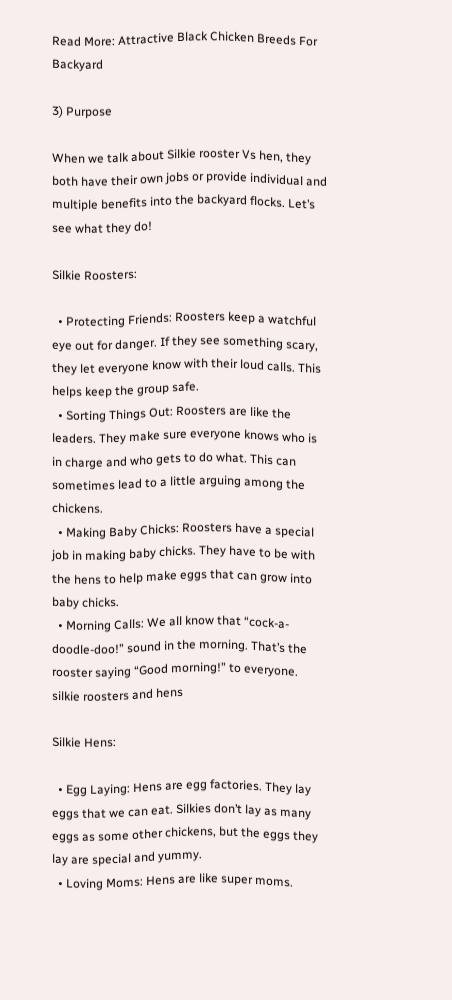Read More: Attractive Black Chicken Breeds For Backyard

3) Purpose

When we talk about Silkie rooster Vs hen, they both have their own jobs or provide individual and multiple benefits into the backyard flocks. Let’s see what they do!

Silkie Roosters:

  • Protecting Friends: Roosters keep a watchful eye out for danger. If they see something scary, they let everyone know with their loud calls. This helps keep the group safe.
  • Sorting Things Out: Roosters are like the leaders. They make sure everyone knows who is in charge and who gets to do what. This can sometimes lead to a little arguing among the chickens.
  • Making Baby Chicks: Roosters have a special job in making baby chicks. They have to be with the hens to help make eggs that can grow into baby chicks.
  • Morning Calls: We all know that “cock-a-doodle-doo!” sound in the morning. That’s the rooster saying “Good morning!” to everyone.
silkie roosters and hens

Silkie Hens:

  • Egg Laying: Hens are egg factories. They lay eggs that we can eat. Silkies don’t lay as many eggs as some other chickens, but the eggs they lay are special and yummy.
  • Loving Moms: Hens are like super moms.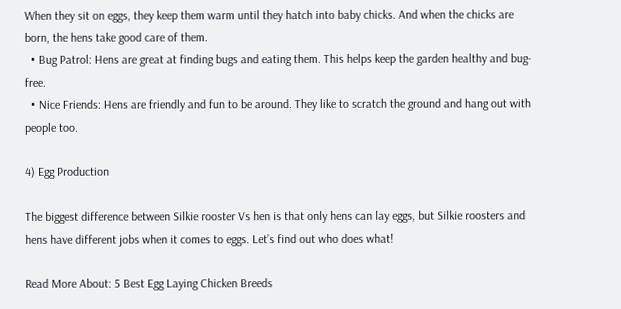When they sit on eggs, they keep them warm until they hatch into baby chicks. And when the chicks are born, the hens take good care of them.
  • Bug Patrol: Hens are great at finding bugs and eating them. This helps keep the garden healthy and bug-free.
  • Nice Friends: Hens are friendly and fun to be around. They like to scratch the ground and hang out with people too.

4) Egg Production

The biggest difference between Silkie rooster Vs hen is that only hens can lay eggs, but Silkie roosters and hens have different jobs when it comes to eggs. Let’s find out who does what!

Read More About: 5 Best Egg Laying Chicken Breeds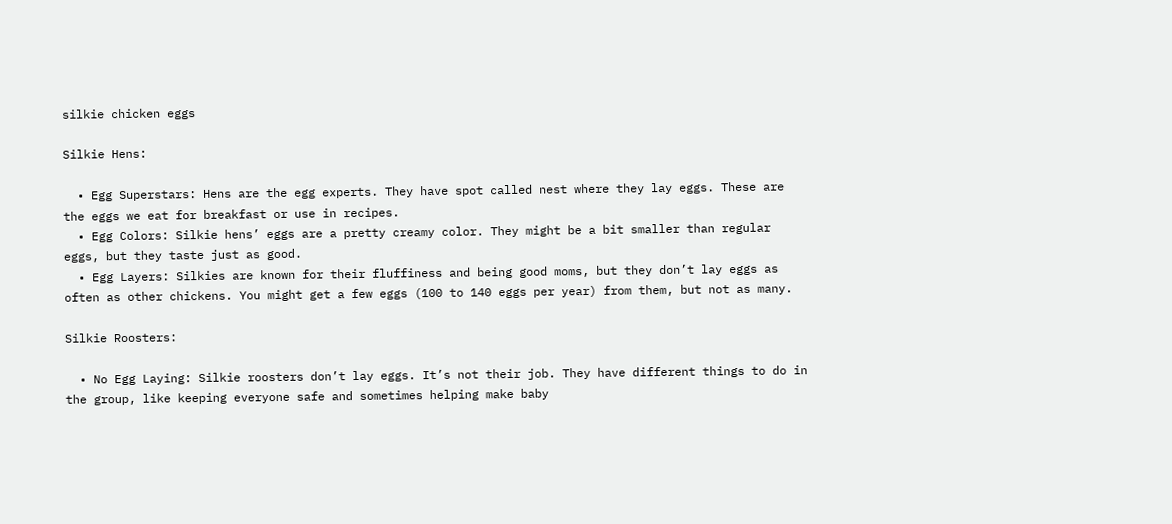silkie chicken eggs

Silkie Hens:

  • Egg Superstars: Hens are the egg experts. They have spot called nest where they lay eggs. These are the eggs we eat for breakfast or use in recipes.
  • Egg Colors: Silkie hens’ eggs are a pretty creamy color. They might be a bit smaller than regular eggs, but they taste just as good.
  • Egg Layers: Silkies are known for their fluffiness and being good moms, but they don’t lay eggs as often as other chickens. You might get a few eggs (100 to 140 eggs per year) from them, but not as many.

Silkie Roosters:

  • No Egg Laying: Silkie roosters don’t lay eggs. It’s not their job. They have different things to do in the group, like keeping everyone safe and sometimes helping make baby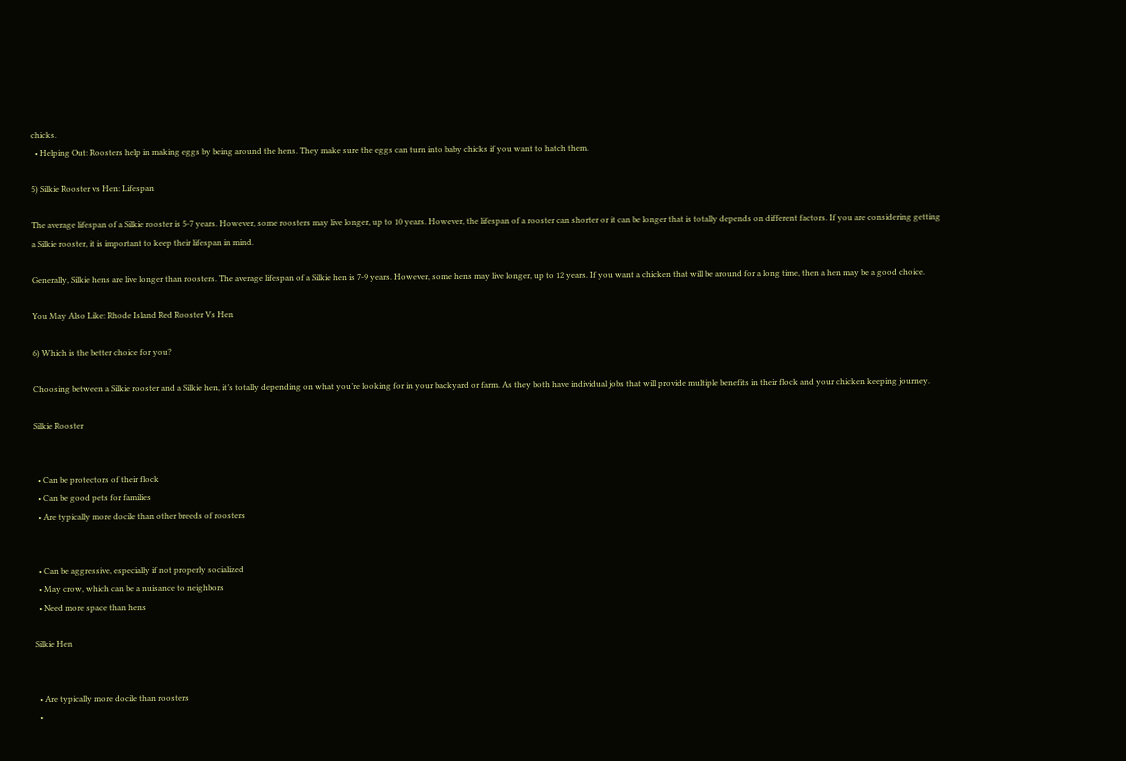chicks.
  • Helping Out: Roosters help in making eggs by being around the hens. They make sure the eggs can turn into baby chicks if you want to hatch them.

5) Silkie Rooster vs Hen: Lifespan

The average lifespan of a Silkie rooster is 5-7 years. However, some roosters may live longer, up to 10 years. However, the lifespan of a rooster can shorter or it can be longer that is totally depends on different factors. If you are considering getting a Silkie rooster, it is important to keep their lifespan in mind.

Generally, Silkie hens are live longer than roosters. The average lifespan of a Silkie hen is 7-9 years. However, some hens may live longer, up to 12 years. If you want a chicken that will be around for a long time, then a hen may be a good choice.

You May Also Like: Rhode Island Red Rooster Vs Hen

6) Which is the better choice for you?

Choosing between a Silkie rooster and a Silkie hen, it’s totally depending on what you’re looking for in your backyard or farm. As they both have individual jobs that will provide multiple benefits in their flock and your chicken keeping journey.

Silkie Rooster


  • Can be protectors of their flock
  • Can be good pets for families
  • Are typically more docile than other breeds of roosters


  • Can be aggressive, especially if not properly socialized
  • May crow, which can be a nuisance to neighbors
  • Need more space than hens

Silkie Hen


  • Are typically more docile than roosters
  •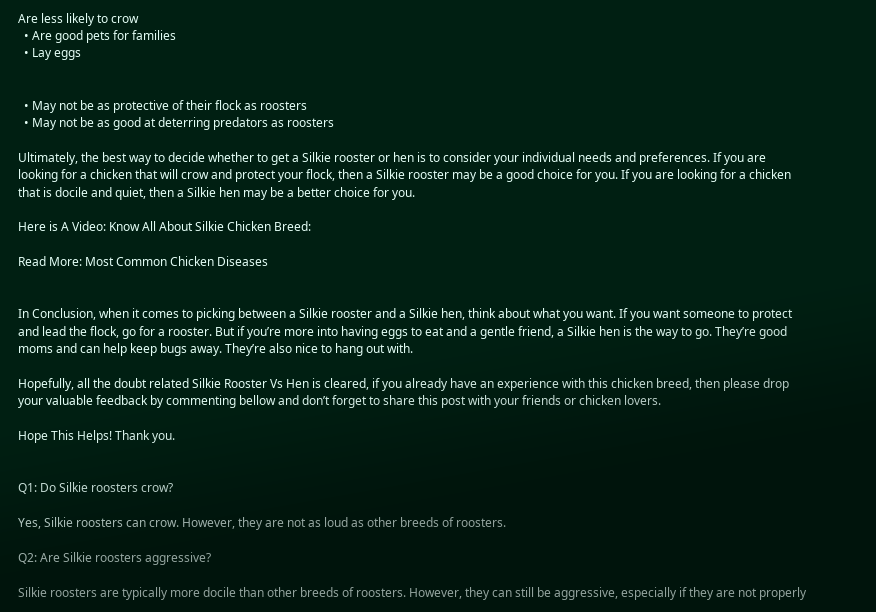Are less likely to crow
  • Are good pets for families
  • Lay eggs


  • May not be as protective of their flock as roosters
  • May not be as good at deterring predators as roosters

Ultimately, the best way to decide whether to get a Silkie rooster or hen is to consider your individual needs and preferences. If you are looking for a chicken that will crow and protect your flock, then a Silkie rooster may be a good choice for you. If you are looking for a chicken that is docile and quiet, then a Silkie hen may be a better choice for you.

Here is A Video: Know All About Silkie Chicken Breed:

Read More: Most Common Chicken Diseases


In Conclusion, when it comes to picking between a Silkie rooster and a Silkie hen, think about what you want. If you want someone to protect and lead the flock, go for a rooster. But if you’re more into having eggs to eat and a gentle friend, a Silkie hen is the way to go. They’re good moms and can help keep bugs away. They’re also nice to hang out with.

Hopefully, all the doubt related Silkie Rooster Vs Hen is cleared, if you already have an experience with this chicken breed, then please drop your valuable feedback by commenting bellow and don’t forget to share this post with your friends or chicken lovers.

Hope This Helps! Thank you.


Q1: Do Silkie roosters crow?

Yes, Silkie roosters can crow. However, they are not as loud as other breeds of roosters.

Q2: Are Silkie roosters aggressive?

Silkie roosters are typically more docile than other breeds of roosters. However, they can still be aggressive, especially if they are not properly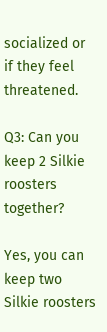socialized or if they feel threatened.

Q3: Can you keep 2 Silkie roosters together?

Yes, you can keep two Silkie roosters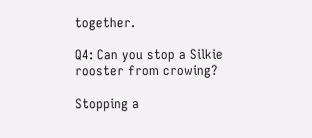together.

Q4: Can you stop a Silkie rooster from crowing?

Stopping a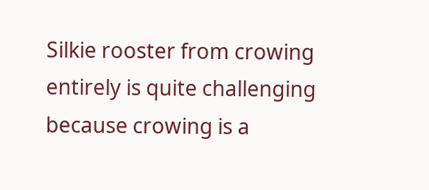Silkie rooster from crowing entirely is quite challenging because crowing is a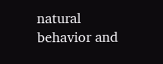natural behavior and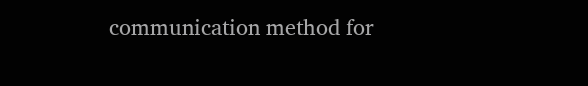communication method for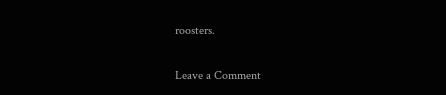roosters.

Leave a Comment